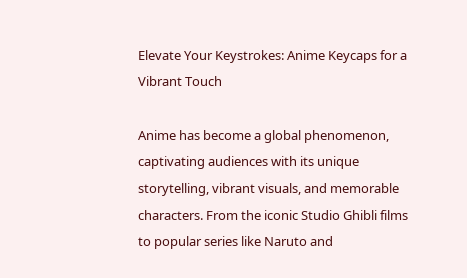Elevate Your Keystrokes: Anime Keycaps for a Vibrant Touch

Anime has become a global phenomenon, captivating audiences with its unique storytelling, vibrant visuals, and memorable characters. From the iconic Studio Ghibli films to popular series like Naruto and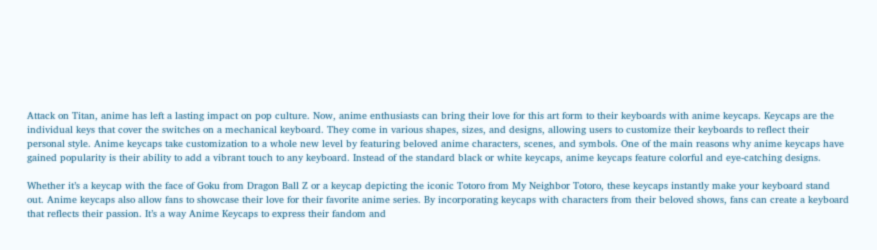Attack on Titan, anime has left a lasting impact on pop culture. Now, anime enthusiasts can bring their love for this art form to their keyboards with anime keycaps. Keycaps are the individual keys that cover the switches on a mechanical keyboard. They come in various shapes, sizes, and designs, allowing users to customize their keyboards to reflect their personal style. Anime keycaps take customization to a whole new level by featuring beloved anime characters, scenes, and symbols. One of the main reasons why anime keycaps have gained popularity is their ability to add a vibrant touch to any keyboard. Instead of the standard black or white keycaps, anime keycaps feature colorful and eye-catching designs.

Whether it’s a keycap with the face of Goku from Dragon Ball Z or a keycap depicting the iconic Totoro from My Neighbor Totoro, these keycaps instantly make your keyboard stand out. Anime keycaps also allow fans to showcase their love for their favorite anime series. By incorporating keycaps with characters from their beloved shows, fans can create a keyboard that reflects their passion. It’s a way Anime Keycaps to express their fandom and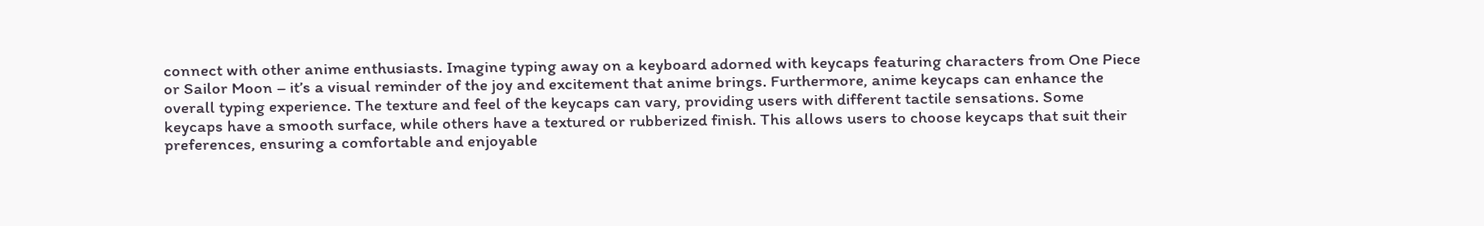connect with other anime enthusiasts. Imagine typing away on a keyboard adorned with keycaps featuring characters from One Piece or Sailor Moon – it’s a visual reminder of the joy and excitement that anime brings. Furthermore, anime keycaps can enhance the overall typing experience. The texture and feel of the keycaps can vary, providing users with different tactile sensations. Some keycaps have a smooth surface, while others have a textured or rubberized finish. This allows users to choose keycaps that suit their preferences, ensuring a comfortable and enjoyable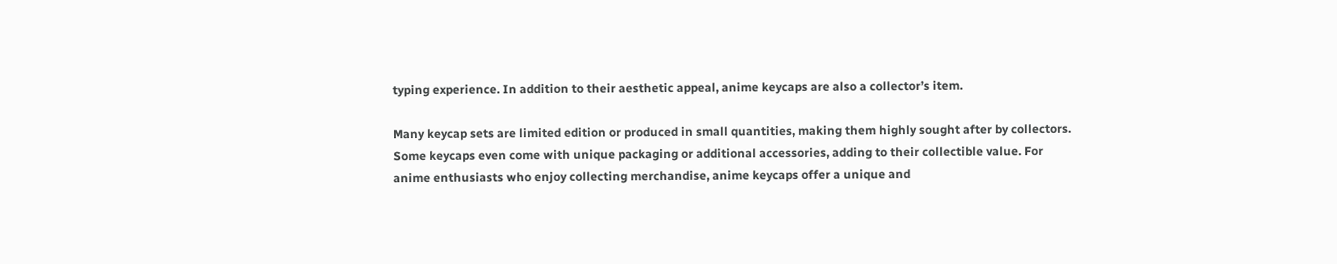typing experience. In addition to their aesthetic appeal, anime keycaps are also a collector’s item.

Many keycap sets are limited edition or produced in small quantities, making them highly sought after by collectors. Some keycaps even come with unique packaging or additional accessories, adding to their collectible value. For anime enthusiasts who enjoy collecting merchandise, anime keycaps offer a unique and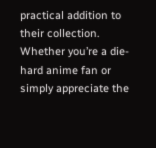practical addition to their collection. Whether you’re a die-hard anime fan or simply appreciate the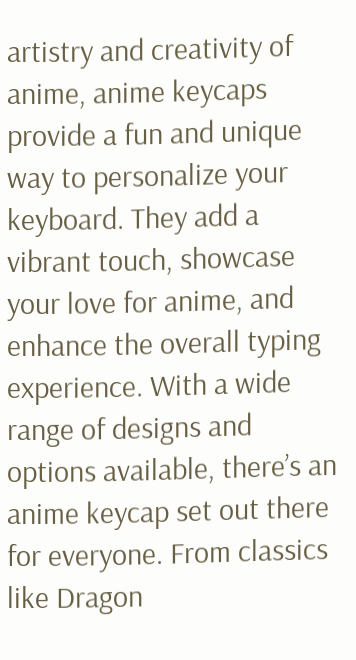artistry and creativity of anime, anime keycaps provide a fun and unique way to personalize your keyboard. They add a vibrant touch, showcase your love for anime, and enhance the overall typing experience. With a wide range of designs and options available, there’s an anime keycap set out there for everyone. From classics like Dragon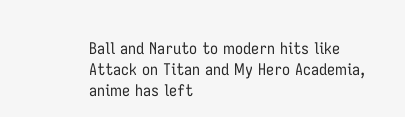Ball and Naruto to modern hits like Attack on Titan and My Hero Academia, anime has left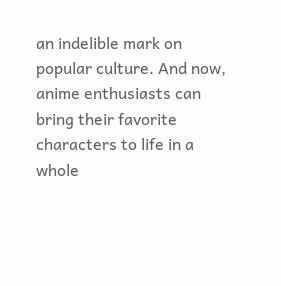an indelible mark on popular culture. And now, anime enthusiasts can bring their favorite characters to life in a whole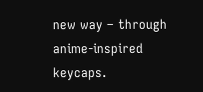new way – through anime-inspired keycaps.